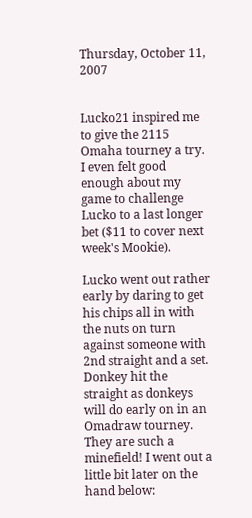Thursday, October 11, 2007


Lucko21 inspired me to give the 2115 Omaha tourney a try. I even felt good enough about my game to challenge Lucko to a last longer bet ($11 to cover next week's Mookie).

Lucko went out rather early by daring to get his chips all in with the nuts on turn against someone with 2nd straight and a set. Donkey hit the straight as donkeys will do early on in an Omadraw tourney. They are such a minefield! I went out a little bit later on the hand below: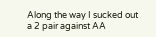Along the way I sucked out a 2 pair against AA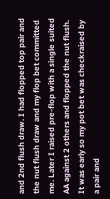and 2nd flush draw. I had flopped top pair and the nut flush draw and my flop bet committed me. Later I raised pre-flop with a single suited AA against 2 others and flopped the nut flush. It was early so my pot bet was checkraised by a pair and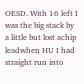OESD. With 16 left I was the big stack by a little but lost achip leadwhen HU I had straight run into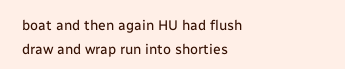boat and then again HU had flush draw and wrap run into shorties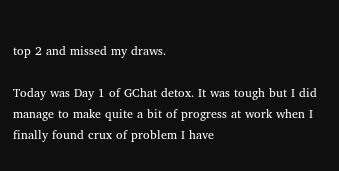top 2 and missed my draws.

Today was Day 1 of GChat detox. It was tough but I did manage to make quite a bit of progress at work when I finally found crux of problem I have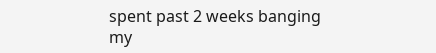spent past 2 weeks banging my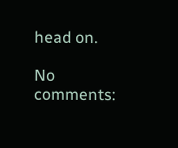head on.

No comments: